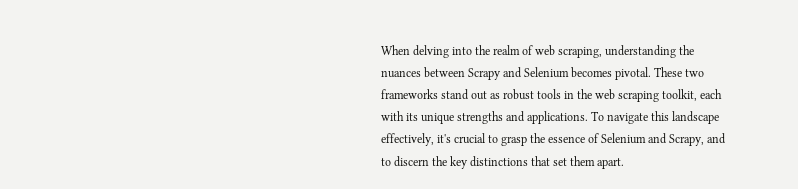When delving into the realm of web scraping, understanding the nuances between Scrapy and Selenium becomes pivotal. These two frameworks stand out as robust tools in the web scraping toolkit, each with its unique strengths and applications. To navigate this landscape effectively, it's crucial to grasp the essence of Selenium and Scrapy, and to discern the key distinctions that set them apart.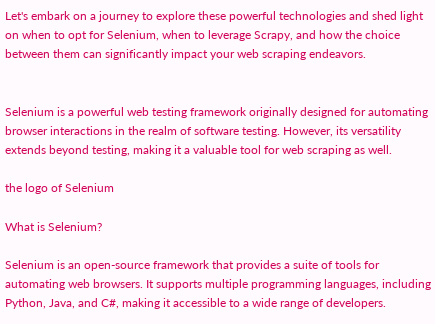Let's embark on a journey to explore these powerful technologies and shed light on when to opt for Selenium, when to leverage Scrapy, and how the choice between them can significantly impact your web scraping endeavors.


Selenium is a powerful web testing framework originally designed for automating browser interactions in the realm of software testing. However, its versatility extends beyond testing, making it a valuable tool for web scraping as well.

the logo of Selenium

What is Selenium?

Selenium is an open-source framework that provides a suite of tools for automating web browsers. It supports multiple programming languages, including Python, Java, and C#, making it accessible to a wide range of developers.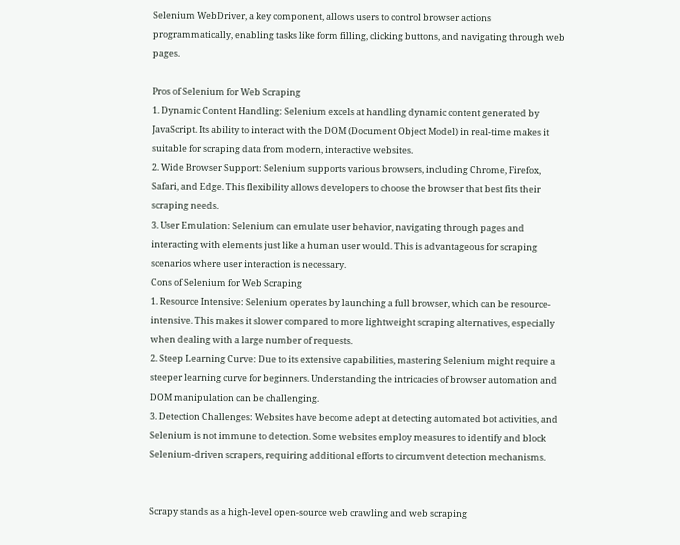Selenium WebDriver, a key component, allows users to control browser actions programmatically, enabling tasks like form filling, clicking buttons, and navigating through web pages.

Pros of Selenium for Web Scraping
1. Dynamic Content Handling: Selenium excels at handling dynamic content generated by JavaScript. Its ability to interact with the DOM (Document Object Model) in real-time makes it suitable for scraping data from modern, interactive websites.
2. Wide Browser Support: Selenium supports various browsers, including Chrome, Firefox, Safari, and Edge. This flexibility allows developers to choose the browser that best fits their scraping needs.
3. User Emulation: Selenium can emulate user behavior, navigating through pages and interacting with elements just like a human user would. This is advantageous for scraping scenarios where user interaction is necessary.
Cons of Selenium for Web Scraping
1. Resource Intensive: Selenium operates by launching a full browser, which can be resource-intensive. This makes it slower compared to more lightweight scraping alternatives, especially when dealing with a large number of requests.
2. Steep Learning Curve: Due to its extensive capabilities, mastering Selenium might require a steeper learning curve for beginners. Understanding the intricacies of browser automation and DOM manipulation can be challenging.
3. Detection Challenges: Websites have become adept at detecting automated bot activities, and Selenium is not immune to detection. Some websites employ measures to identify and block Selenium-driven scrapers, requiring additional efforts to circumvent detection mechanisms.


Scrapy stands as a high-level open-source web crawling and web scraping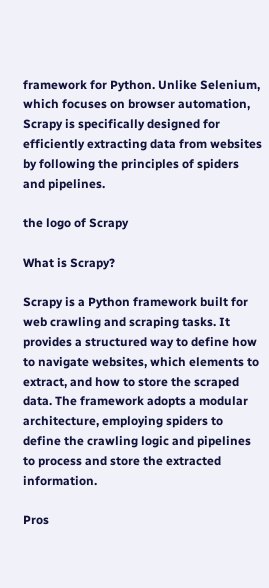framework for Python. Unlike Selenium, which focuses on browser automation, Scrapy is specifically designed for efficiently extracting data from websites by following the principles of spiders and pipelines.

the logo of Scrapy

What is Scrapy?

Scrapy is a Python framework built for web crawling and scraping tasks. It provides a structured way to define how to navigate websites, which elements to extract, and how to store the scraped data. The framework adopts a modular architecture, employing spiders to define the crawling logic and pipelines to process and store the extracted information.

Pros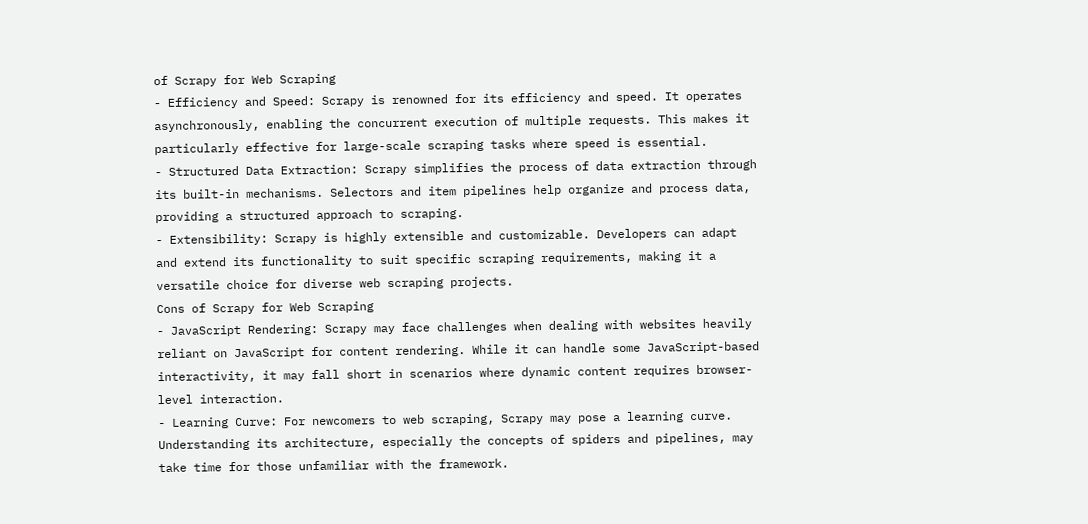of Scrapy for Web Scraping
- Efficiency and Speed: Scrapy is renowned for its efficiency and speed. It operates asynchronously, enabling the concurrent execution of multiple requests. This makes it particularly effective for large-scale scraping tasks where speed is essential.
- Structured Data Extraction: Scrapy simplifies the process of data extraction through its built-in mechanisms. Selectors and item pipelines help organize and process data, providing a structured approach to scraping.
- Extensibility: Scrapy is highly extensible and customizable. Developers can adapt and extend its functionality to suit specific scraping requirements, making it a versatile choice for diverse web scraping projects.
Cons of Scrapy for Web Scraping
- JavaScript Rendering: Scrapy may face challenges when dealing with websites heavily reliant on JavaScript for content rendering. While it can handle some JavaScript-based interactivity, it may fall short in scenarios where dynamic content requires browser-level interaction.
- Learning Curve: For newcomers to web scraping, Scrapy may pose a learning curve. Understanding its architecture, especially the concepts of spiders and pipelines, may take time for those unfamiliar with the framework.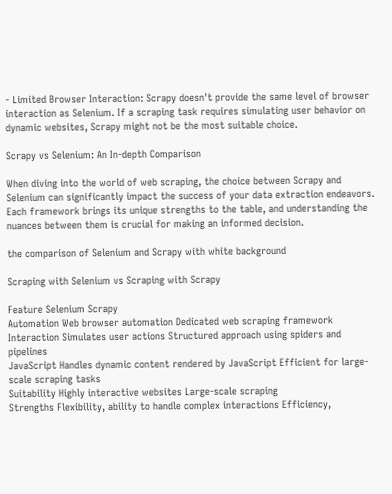- Limited Browser Interaction: Scrapy doesn't provide the same level of browser interaction as Selenium. If a scraping task requires simulating user behavior on dynamic websites, Scrapy might not be the most suitable choice.

Scrapy vs Selenium: An In-depth Comparison

When diving into the world of web scraping, the choice between Scrapy and Selenium can significantly impact the success of your data extraction endeavors. Each framework brings its unique strengths to the table, and understanding the nuances between them is crucial for making an informed decision.

the comparison of Selenium and Scrapy with white background

Scraping with Selenium vs Scraping with Scrapy

Feature Selenium Scrapy
Automation Web browser automation Dedicated web scraping framework
Interaction Simulates user actions Structured approach using spiders and pipelines
JavaScript Handles dynamic content rendered by JavaScript Efficient for large-scale scraping tasks
Suitability Highly interactive websites Large-scale scraping
Strengths Flexibility, ability to handle complex interactions Efficiency,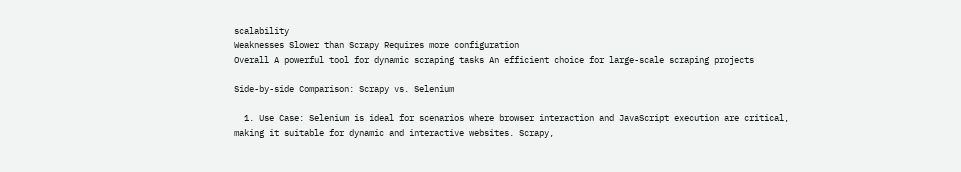scalability
Weaknesses Slower than Scrapy Requires more configuration
Overall A powerful tool for dynamic scraping tasks An efficient choice for large-scale scraping projects

Side-by-side Comparison: Scrapy vs. Selenium

  1. Use Case: Selenium is ideal for scenarios where browser interaction and JavaScript execution are critical, making it suitable for dynamic and interactive websites. Scrapy,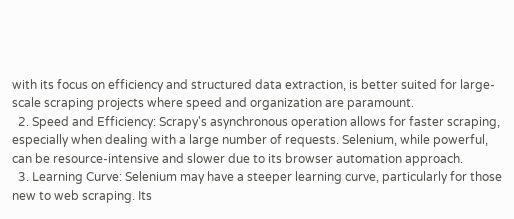with its focus on efficiency and structured data extraction, is better suited for large-scale scraping projects where speed and organization are paramount.
  2. Speed and Efficiency: Scrapy's asynchronous operation allows for faster scraping, especially when dealing with a large number of requests. Selenium, while powerful, can be resource-intensive and slower due to its browser automation approach.
  3. Learning Curve: Selenium may have a steeper learning curve, particularly for those new to web scraping. Its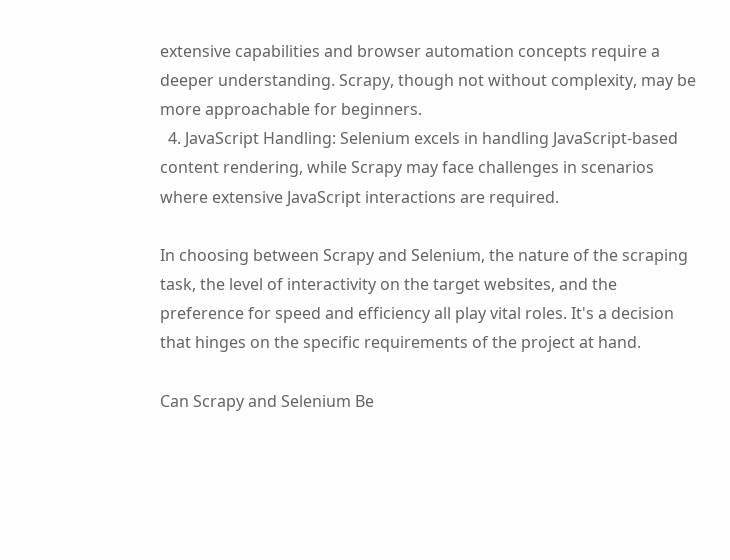extensive capabilities and browser automation concepts require a deeper understanding. Scrapy, though not without complexity, may be more approachable for beginners.
  4. JavaScript Handling: Selenium excels in handling JavaScript-based content rendering, while Scrapy may face challenges in scenarios where extensive JavaScript interactions are required.

In choosing between Scrapy and Selenium, the nature of the scraping task, the level of interactivity on the target websites, and the preference for speed and efficiency all play vital roles. It's a decision that hinges on the specific requirements of the project at hand.

Can Scrapy and Selenium Be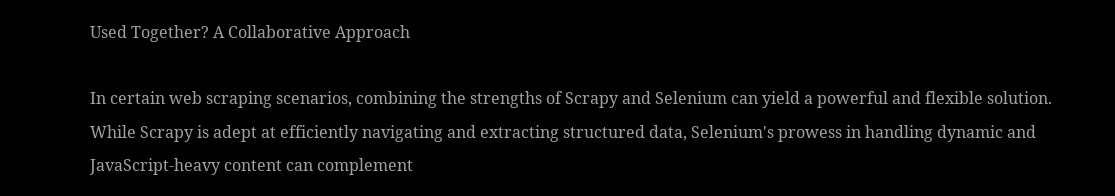Used Together? A Collaborative Approach

In certain web scraping scenarios, combining the strengths of Scrapy and Selenium can yield a powerful and flexible solution. While Scrapy is adept at efficiently navigating and extracting structured data, Selenium's prowess in handling dynamic and JavaScript-heavy content can complement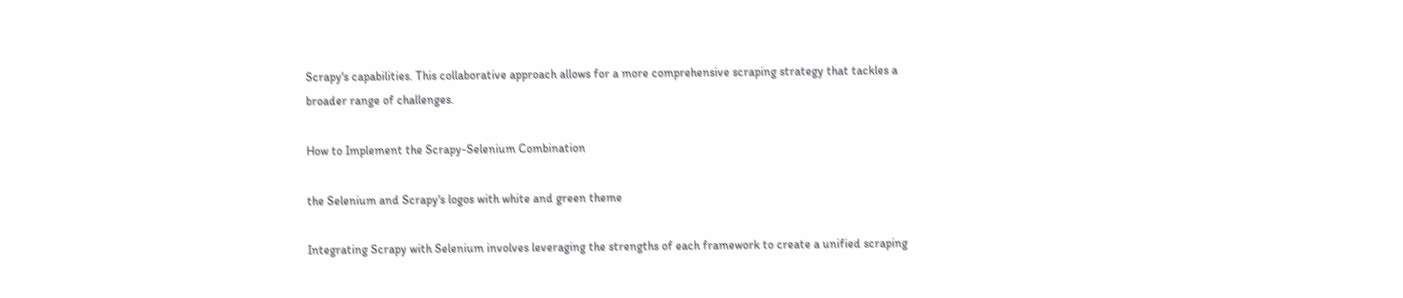Scrapy's capabilities. This collaborative approach allows for a more comprehensive scraping strategy that tackles a broader range of challenges.

How to Implement the Scrapy-Selenium Combination

the Selenium and Scrapy's logos with white and green theme

Integrating Scrapy with Selenium involves leveraging the strengths of each framework to create a unified scraping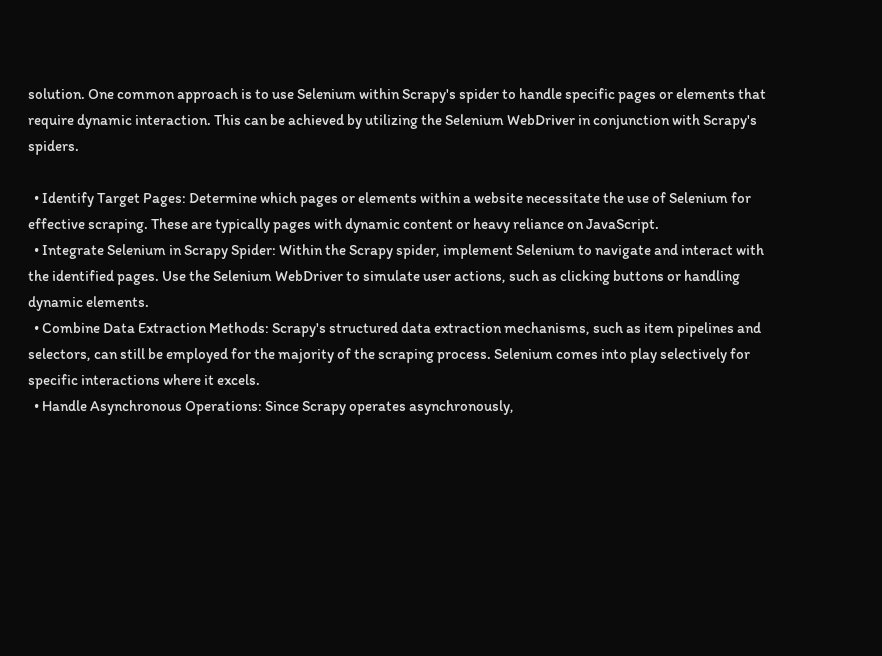solution. One common approach is to use Selenium within Scrapy's spider to handle specific pages or elements that require dynamic interaction. This can be achieved by utilizing the Selenium WebDriver in conjunction with Scrapy's spiders.

  • Identify Target Pages: Determine which pages or elements within a website necessitate the use of Selenium for effective scraping. These are typically pages with dynamic content or heavy reliance on JavaScript.
  • Integrate Selenium in Scrapy Spider: Within the Scrapy spider, implement Selenium to navigate and interact with the identified pages. Use the Selenium WebDriver to simulate user actions, such as clicking buttons or handling dynamic elements.
  • Combine Data Extraction Methods: Scrapy's structured data extraction mechanisms, such as item pipelines and selectors, can still be employed for the majority of the scraping process. Selenium comes into play selectively for specific interactions where it excels.
  • Handle Asynchronous Operations: Since Scrapy operates asynchronously,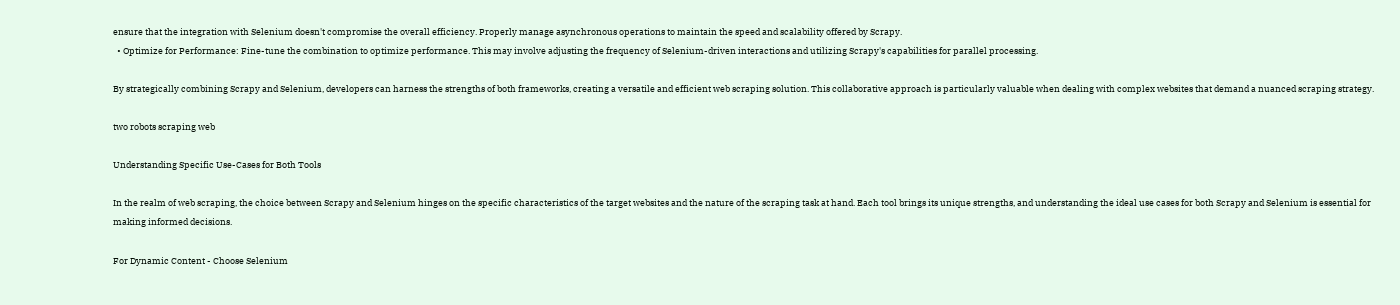ensure that the integration with Selenium doesn't compromise the overall efficiency. Properly manage asynchronous operations to maintain the speed and scalability offered by Scrapy.
  • Optimize for Performance: Fine-tune the combination to optimize performance. This may involve adjusting the frequency of Selenium-driven interactions and utilizing Scrapy's capabilities for parallel processing.

By strategically combining Scrapy and Selenium, developers can harness the strengths of both frameworks, creating a versatile and efficient web scraping solution. This collaborative approach is particularly valuable when dealing with complex websites that demand a nuanced scraping strategy.

two robots scraping web

Understanding Specific Use-Cases for Both Tools

In the realm of web scraping, the choice between Scrapy and Selenium hinges on the specific characteristics of the target websites and the nature of the scraping task at hand. Each tool brings its unique strengths, and understanding the ideal use cases for both Scrapy and Selenium is essential for making informed decisions.

For Dynamic Content - Choose Selenium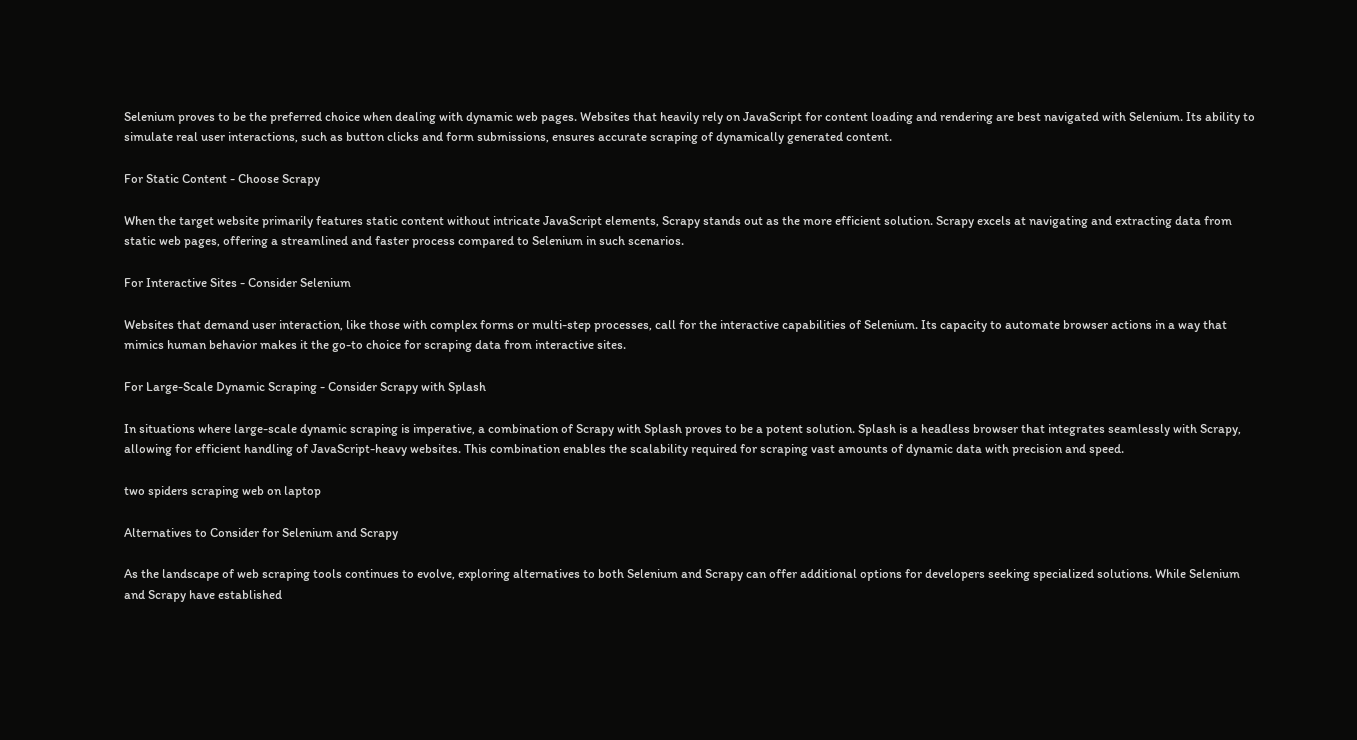Selenium proves to be the preferred choice when dealing with dynamic web pages. Websites that heavily rely on JavaScript for content loading and rendering are best navigated with Selenium. Its ability to simulate real user interactions, such as button clicks and form submissions, ensures accurate scraping of dynamically generated content.

For Static Content - Choose Scrapy

When the target website primarily features static content without intricate JavaScript elements, Scrapy stands out as the more efficient solution. Scrapy excels at navigating and extracting data from static web pages, offering a streamlined and faster process compared to Selenium in such scenarios.

For Interactive Sites - Consider Selenium

Websites that demand user interaction, like those with complex forms or multi-step processes, call for the interactive capabilities of Selenium. Its capacity to automate browser actions in a way that mimics human behavior makes it the go-to choice for scraping data from interactive sites.

For Large-Scale Dynamic Scraping - Consider Scrapy with Splash

In situations where large-scale dynamic scraping is imperative, a combination of Scrapy with Splash proves to be a potent solution. Splash is a headless browser that integrates seamlessly with Scrapy, allowing for efficient handling of JavaScript-heavy websites. This combination enables the scalability required for scraping vast amounts of dynamic data with precision and speed.

two spiders scraping web on laptop

Alternatives to Consider for Selenium and Scrapy

As the landscape of web scraping tools continues to evolve, exploring alternatives to both Selenium and Scrapy can offer additional options for developers seeking specialized solutions. While Selenium and Scrapy have established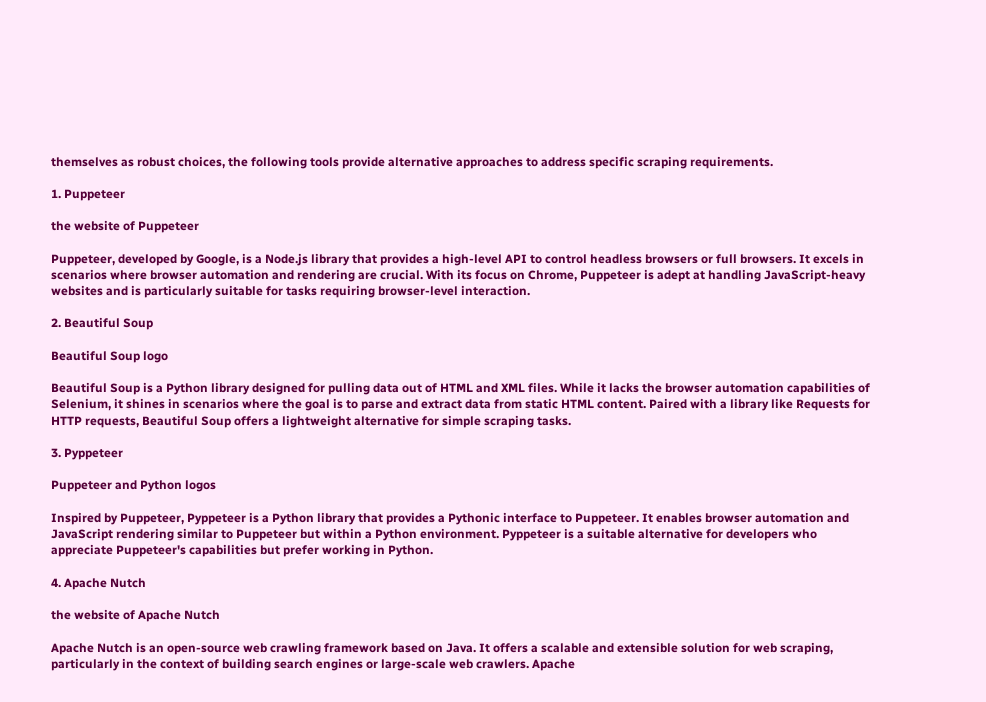themselves as robust choices, the following tools provide alternative approaches to address specific scraping requirements.

1. Puppeteer

the website of Puppeteer

Puppeteer, developed by Google, is a Node.js library that provides a high-level API to control headless browsers or full browsers. It excels in scenarios where browser automation and rendering are crucial. With its focus on Chrome, Puppeteer is adept at handling JavaScript-heavy websites and is particularly suitable for tasks requiring browser-level interaction.

2. Beautiful Soup

Beautiful Soup logo

Beautiful Soup is a Python library designed for pulling data out of HTML and XML files. While it lacks the browser automation capabilities of Selenium, it shines in scenarios where the goal is to parse and extract data from static HTML content. Paired with a library like Requests for HTTP requests, Beautiful Soup offers a lightweight alternative for simple scraping tasks.

3. Pyppeteer

Puppeteer and Python logos

Inspired by Puppeteer, Pyppeteer is a Python library that provides a Pythonic interface to Puppeteer. It enables browser automation and JavaScript rendering similar to Puppeteer but within a Python environment. Pyppeteer is a suitable alternative for developers who appreciate Puppeteer's capabilities but prefer working in Python.

4. Apache Nutch

the website of Apache Nutch

Apache Nutch is an open-source web crawling framework based on Java. It offers a scalable and extensible solution for web scraping, particularly in the context of building search engines or large-scale web crawlers. Apache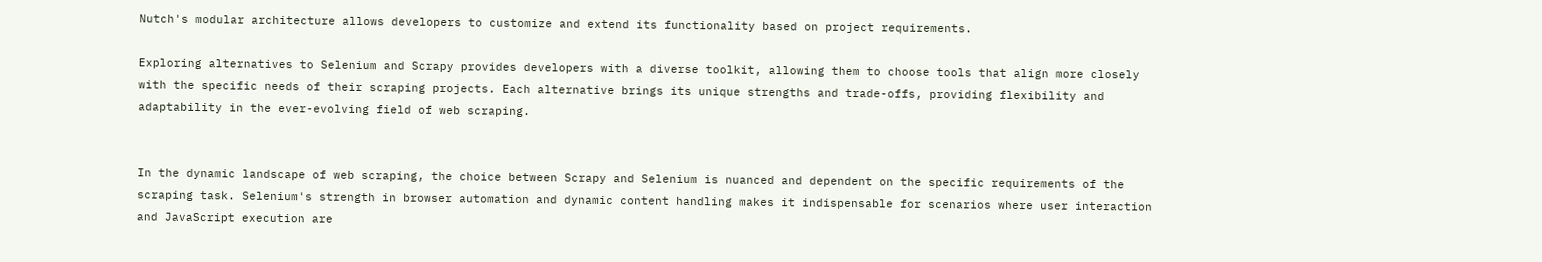Nutch's modular architecture allows developers to customize and extend its functionality based on project requirements.

Exploring alternatives to Selenium and Scrapy provides developers with a diverse toolkit, allowing them to choose tools that align more closely with the specific needs of their scraping projects. Each alternative brings its unique strengths and trade-offs, providing flexibility and adaptability in the ever-evolving field of web scraping.


In the dynamic landscape of web scraping, the choice between Scrapy and Selenium is nuanced and dependent on the specific requirements of the scraping task. Selenium's strength in browser automation and dynamic content handling makes it indispensable for scenarios where user interaction and JavaScript execution are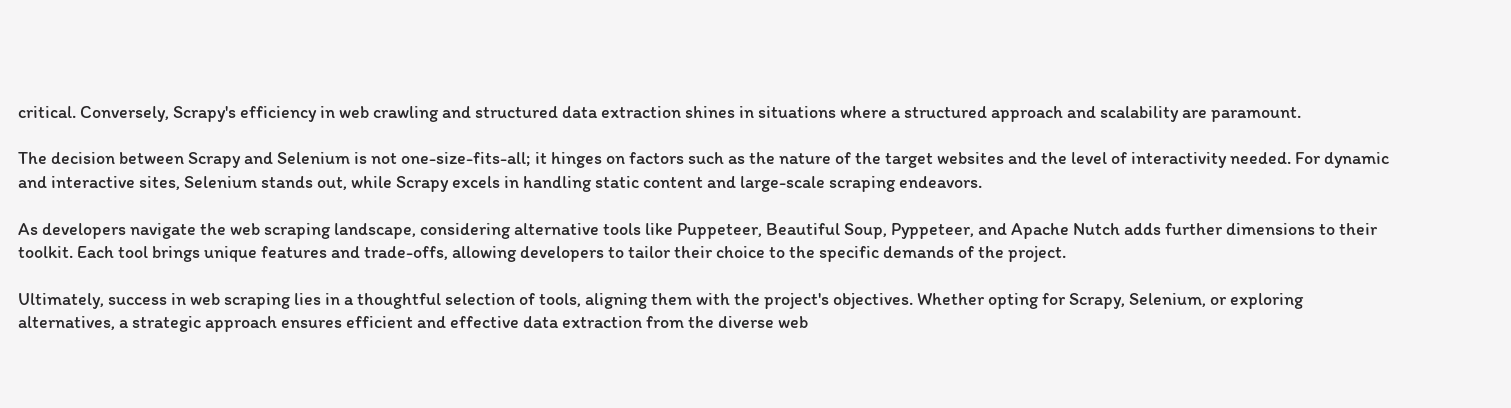critical. Conversely, Scrapy's efficiency in web crawling and structured data extraction shines in situations where a structured approach and scalability are paramount.

The decision between Scrapy and Selenium is not one-size-fits-all; it hinges on factors such as the nature of the target websites and the level of interactivity needed. For dynamic and interactive sites, Selenium stands out, while Scrapy excels in handling static content and large-scale scraping endeavors.

As developers navigate the web scraping landscape, considering alternative tools like Puppeteer, Beautiful Soup, Pyppeteer, and Apache Nutch adds further dimensions to their toolkit. Each tool brings unique features and trade-offs, allowing developers to tailor their choice to the specific demands of the project.

Ultimately, success in web scraping lies in a thoughtful selection of tools, aligning them with the project's objectives. Whether opting for Scrapy, Selenium, or exploring alternatives, a strategic approach ensures efficient and effective data extraction from the diverse web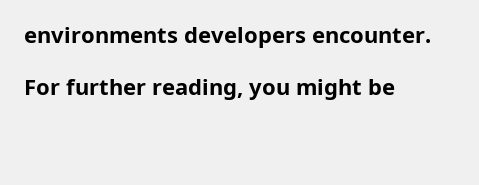environments developers encounter.

For further reading, you might be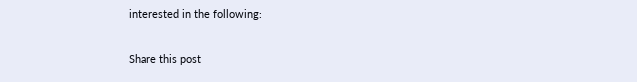interested in the following:

Share this post